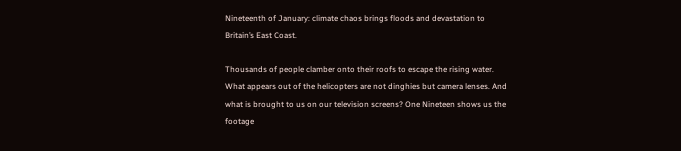Nineteenth of January: climate chaos brings floods and devastation to Britain’s East Coast.

Thousands of people clamber onto their roofs to escape the rising water. What appears out of the helicopters are not dinghies but camera lenses. And what is brought to us on our television screens? One Nineteen shows us the footage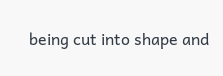being cut into shape and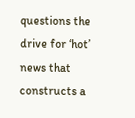questions the drive for ‘hot’ news that constructs a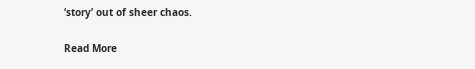‘story’ out of sheer chaos.

Read More